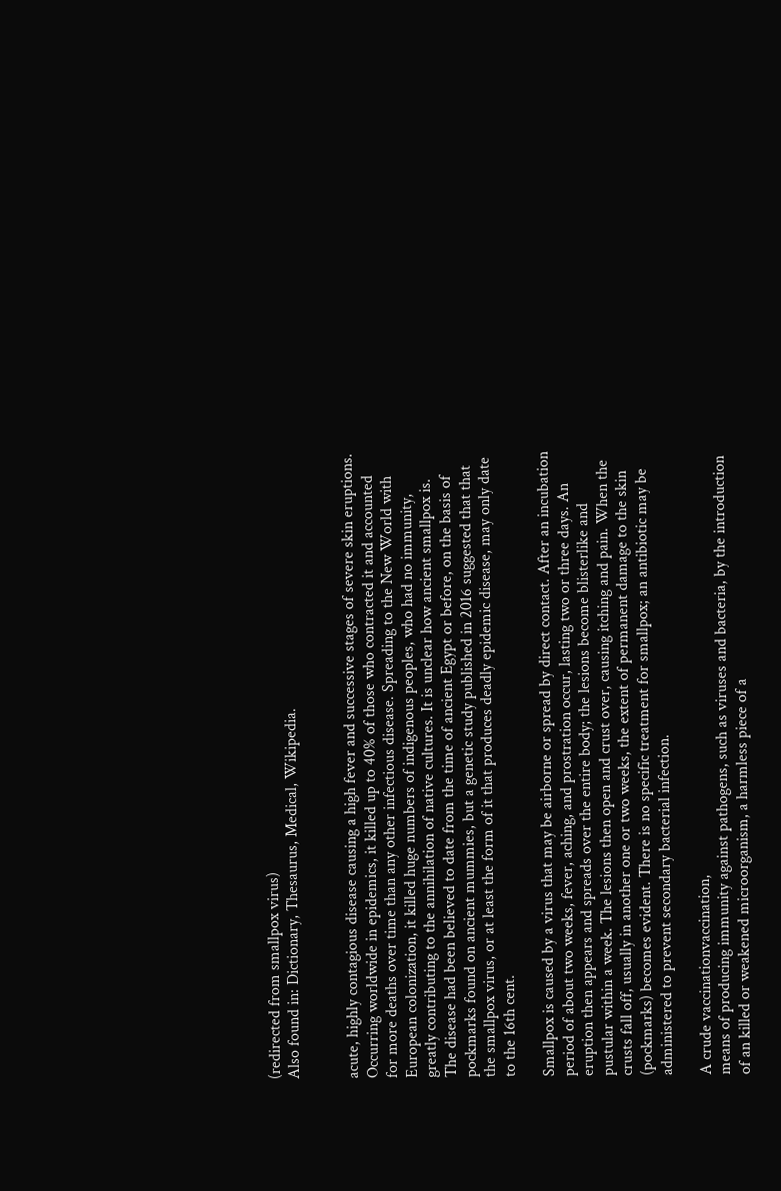(redirected from smallpox virus)
Also found in: Dictionary, Thesaurus, Medical, Wikipedia.


acute, highly contagious disease causing a high fever and successive stages of severe skin eruptions. Occurring worldwide in epidemics, it killed up to 40% of those who contracted it and accounted for more deaths over time than any other infectious disease. Spreading to the New World with European colonization, it killed huge numbers of indigenous peoples, who had no immunity, greatly contributing to the annihilation of native cultures. It is unclear how ancient smallpox is. The disease had been believed to date from the time of ancient Egypt or before, on the basis of pockmarks found on ancient mummies, but a genetic study published in 2016 suggested that that the smallpox virus, or at least the form of it that produces deadly epidemic disease, may only date to the 16th cent.

Smallpox is caused by a virus that may be airborne or spread by direct contact. After an incubation period of about two weeks, fever, aching, and prostration occur, lasting two or three days. An eruption then appears and spreads over the entire body; the lesions become blisterlike and pustular within a week. The lesions then open and crust over, causing itching and pain. When the crusts fall off, usually in another one or two weeks, the extent of permanent damage to the skin (pockmarks) becomes evident. There is no specific treatment for smallpox; an antibiotic may be administered to prevent secondary bacterial infection.

A crude vaccinationvaccination,
means of producing immunity against pathogens, such as viruses and bacteria, by the introduction of an killed or weakened microorganism, a harmless piece of a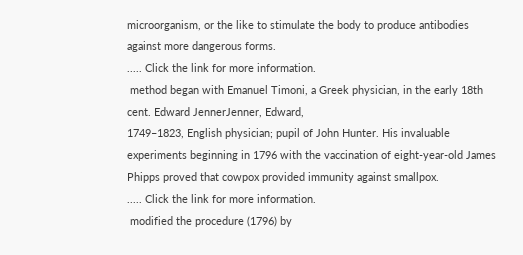microorganism, or the like to stimulate the body to produce antibodies against more dangerous forms.
..... Click the link for more information.
 method began with Emanuel Timoni, a Greek physician, in the early 18th cent. Edward JennerJenner, Edward,
1749–1823, English physician; pupil of John Hunter. His invaluable experiments beginning in 1796 with the vaccination of eight-year-old James Phipps proved that cowpox provided immunity against smallpox.
..... Click the link for more information.
 modified the procedure (1796) by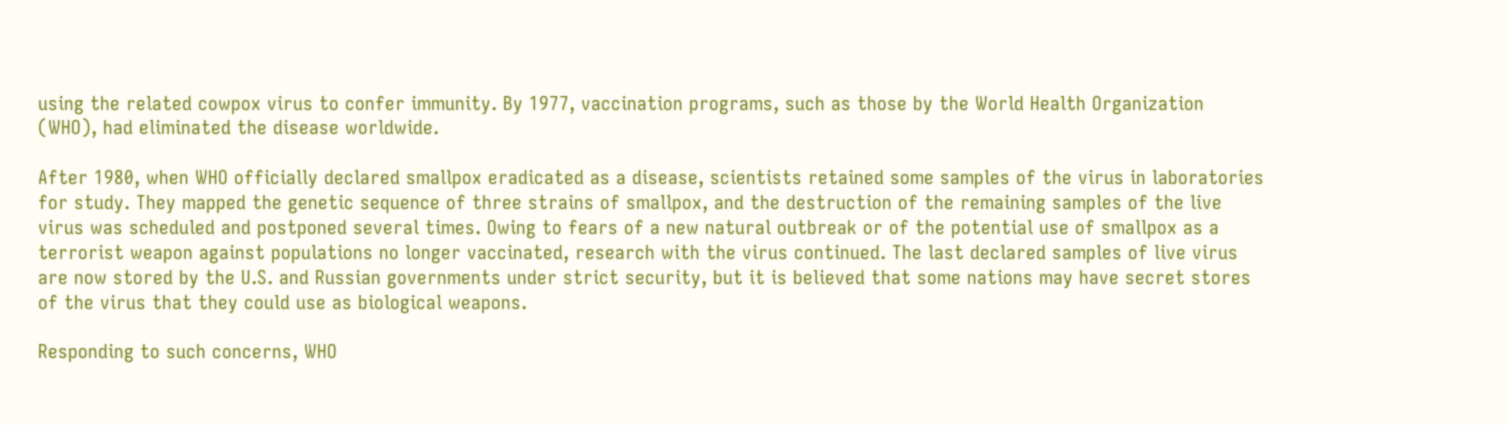using the related cowpox virus to confer immunity. By 1977, vaccination programs, such as those by the World Health Organization (WHO), had eliminated the disease worldwide.

After 1980, when WHO officially declared smallpox eradicated as a disease, scientists retained some samples of the virus in laboratories for study. They mapped the genetic sequence of three strains of smallpox, and the destruction of the remaining samples of the live virus was scheduled and postponed several times. Owing to fears of a new natural outbreak or of the potential use of smallpox as a terrorist weapon against populations no longer vaccinated, research with the virus continued. The last declared samples of live virus are now stored by the U.S. and Russian governments under strict security, but it is believed that some nations may have secret stores of the virus that they could use as biological weapons.

Responding to such concerns, WHO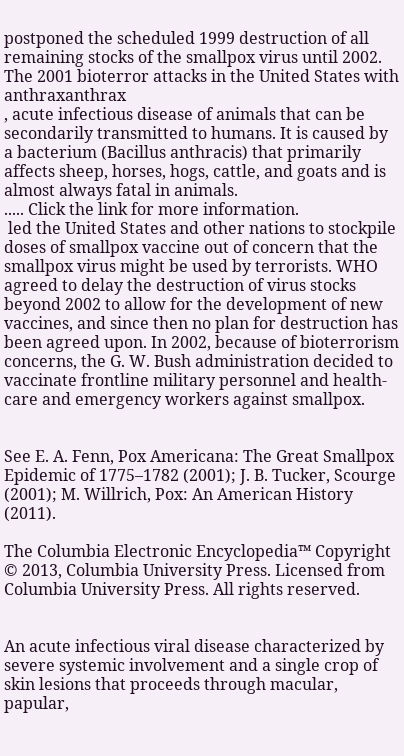postponed the scheduled 1999 destruction of all remaining stocks of the smallpox virus until 2002. The 2001 bioterror attacks in the United States with anthraxanthrax
, acute infectious disease of animals that can be secondarily transmitted to humans. It is caused by a bacterium (Bacillus anthracis) that primarily affects sheep, horses, hogs, cattle, and goats and is almost always fatal in animals.
..... Click the link for more information.
 led the United States and other nations to stockpile doses of smallpox vaccine out of concern that the smallpox virus might be used by terrorists. WHO agreed to delay the destruction of virus stocks beyond 2002 to allow for the development of new vaccines, and since then no plan for destruction has been agreed upon. In 2002, because of bioterrorism concerns, the G. W. Bush administration decided to vaccinate frontline military personnel and health-care and emergency workers against smallpox.


See E. A. Fenn, Pox Americana: The Great Smallpox Epidemic of 1775–1782 (2001); J. B. Tucker, Scourge (2001); M. Willrich, Pox: An American History (2011).

The Columbia Electronic Encyclopedia™ Copyright © 2013, Columbia University Press. Licensed from Columbia University Press. All rights reserved.


An acute infectious viral disease characterized by severe systemic involvement and a single crop of skin lesions that proceeds through macular, papular,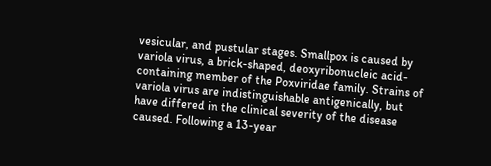vesicular, and pustular stages. Smallpox is caused by variola virus, a brick-shaped, deoxyribonucleic acid-containing member of the Poxviridae family. Strains of variola virus are indistinguishable antigenically, but have differed in the clinical severity of the disease caused. Following a 13-year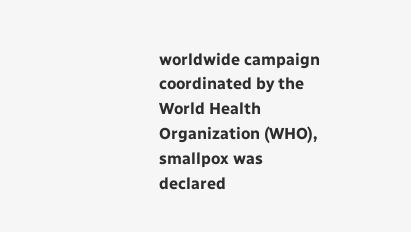worldwide campaign coordinated by the World Health Organization (WHO), smallpox was declared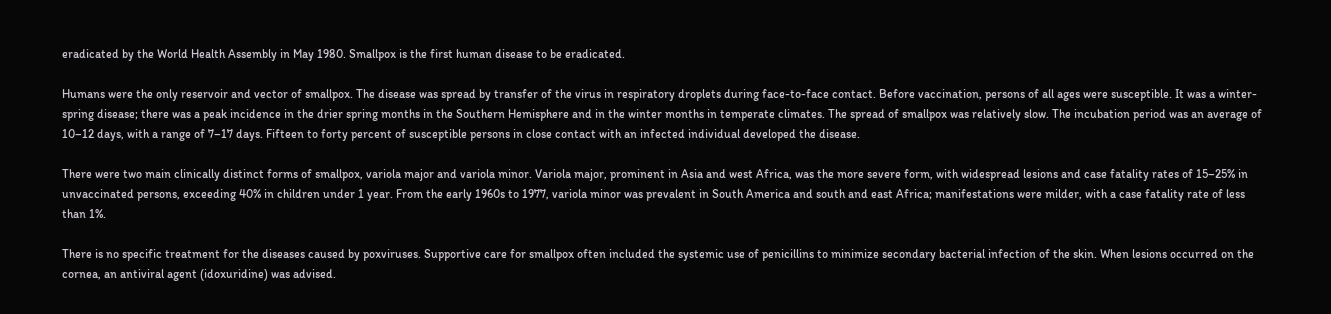eradicated by the World Health Assembly in May 1980. Smallpox is the first human disease to be eradicated.

Humans were the only reservoir and vector of smallpox. The disease was spread by transfer of the virus in respiratory droplets during face-to-face contact. Before vaccination, persons of all ages were susceptible. It was a winter-spring disease; there was a peak incidence in the drier spring months in the Southern Hemisphere and in the winter months in temperate climates. The spread of smallpox was relatively slow. The incubation period was an average of 10–12 days, with a range of 7–17 days. Fifteen to forty percent of susceptible persons in close contact with an infected individual developed the disease.

There were two main clinically distinct forms of smallpox, variola major and variola minor. Variola major, prominent in Asia and west Africa, was the more severe form, with widespread lesions and case fatality rates of 15–25% in unvaccinated persons, exceeding 40% in children under 1 year. From the early 1960s to 1977, variola minor was prevalent in South America and south and east Africa; manifestations were milder, with a case fatality rate of less than 1%.

There is no specific treatment for the diseases caused by poxviruses. Supportive care for smallpox often included the systemic use of penicillins to minimize secondary bacterial infection of the skin. When lesions occurred on the cornea, an antiviral agent (idoxuridine) was advised.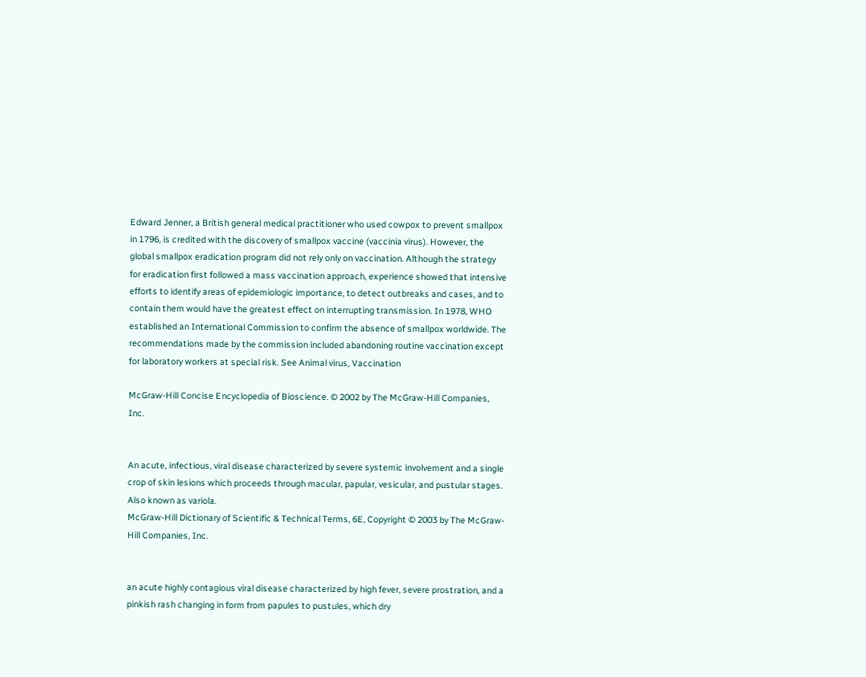Edward Jenner, a British general medical practitioner who used cowpox to prevent smallpox in 1796, is credited with the discovery of smallpox vaccine (vaccinia virus). However, the global smallpox eradication program did not rely only on vaccination. Although the strategy for eradication first followed a mass vaccination approach, experience showed that intensive efforts to identify areas of epidemiologic importance, to detect outbreaks and cases, and to contain them would have the greatest effect on interrupting transmission. In 1978, WHO established an International Commission to confirm the absence of smallpox worldwide. The recommendations made by the commission included abandoning routine vaccination except for laboratory workers at special risk. See Animal virus, Vaccination

McGraw-Hill Concise Encyclopedia of Bioscience. © 2002 by The McGraw-Hill Companies, Inc.


An acute, infectious, viral disease characterized by severe systemic involvement and a single crop of skin lesions which proceeds through macular, papular, vesicular, and pustular stages. Also known as variola.
McGraw-Hill Dictionary of Scientific & Technical Terms, 6E, Copyright © 2003 by The McGraw-Hill Companies, Inc.


an acute highly contagious viral disease characterized by high fever, severe prostration, and a pinkish rash changing in form from papules to pustules, which dry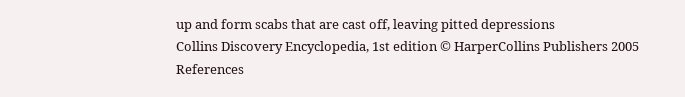up and form scabs that are cast off, leaving pitted depressions
Collins Discovery Encyclopedia, 1st edition © HarperCollins Publishers 2005
References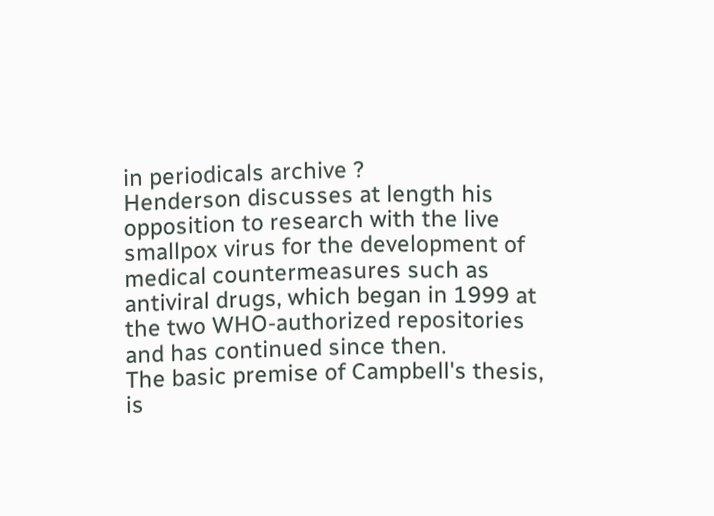in periodicals archive ?
Henderson discusses at length his opposition to research with the live smallpox virus for the development of medical countermeasures such as antiviral drugs, which began in 1999 at the two WHO-authorized repositories and has continued since then.
The basic premise of Campbell's thesis, is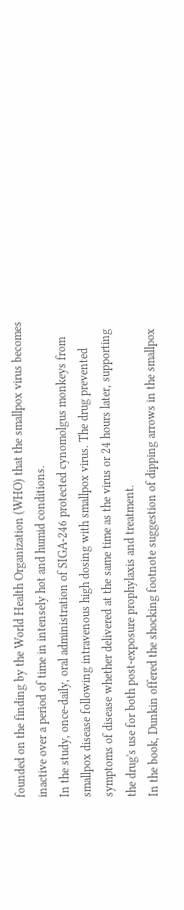founded on the finding by the World Health Organization (WHO) that the smallpox virus becomes inactive over a period of time in intensely hot and humid conditions.
In the study, once-daily, oral administration of SIGA-246 protected cynomolgus monkeys from smallpox disease following intravenous high dosing with smallpox virus. The drug prevented symptoms of disease whether delivered at the same time as the virus or 24 hours later, supporting the drug's use for both post-exposure prophylaxis and treatment.
In the book, Dunkin offered the shocking footnote suggestion of dipping arrows in the smallpox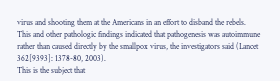virus and shooting them at the Americans in an effort to disband the rebels.
This and other pathologic findings indicated that pathogenesis was autoimmune rather than caused directly by the smallpox virus, the investigators said (Lancet 362[9393]: 1378-80, 2003).
This is the subject that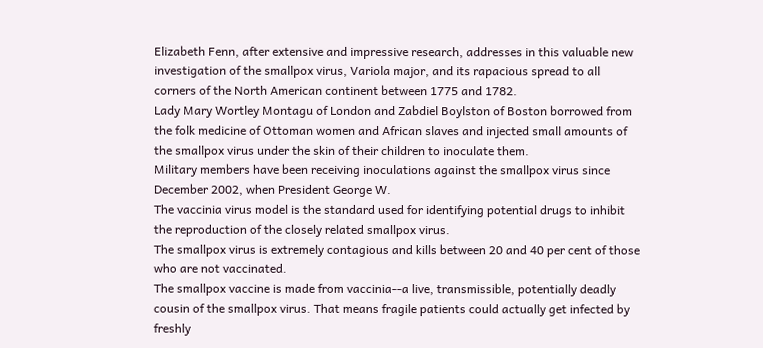Elizabeth Fenn, after extensive and impressive research, addresses in this valuable new investigation of the smallpox virus, Variola major, and its rapacious spread to all corners of the North American continent between 1775 and 1782.
Lady Mary Wortley Montagu of London and Zabdiel Boylston of Boston borrowed from the folk medicine of Ottoman women and African slaves and injected small amounts of the smallpox virus under the skin of their children to inoculate them.
Military members have been receiving inoculations against the smallpox virus since December 2002, when President George W.
The vaccinia virus model is the standard used for identifying potential drugs to inhibit the reproduction of the closely related smallpox virus.
The smallpox virus is extremely contagious and kills between 20 and 40 per cent of those who are not vaccinated.
The smallpox vaccine is made from vaccinia--a live, transmissible, potentially deadly cousin of the smallpox virus. That means fragile patients could actually get infected by freshly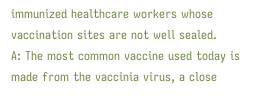immunized healthcare workers whose vaccination sites are not well sealed.
A: The most common vaccine used today is made from the vaccinia virus, a close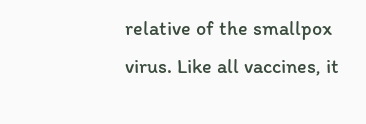relative of the smallpox virus. Like all vaccines, it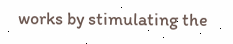works by stimulating the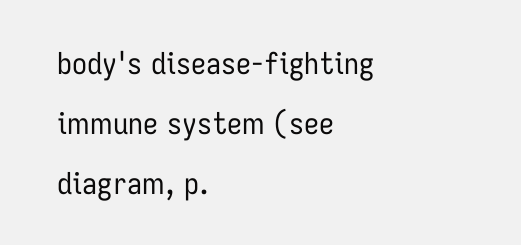body's disease-fighting immune system (see diagram, p.